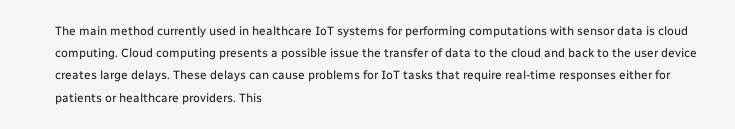The main method currently used in healthcare IoT systems for performing computations with sensor data is cloud computing. Cloud computing presents a possible issue the transfer of data to the cloud and back to the user device creates large delays. These delays can cause problems for IoT tasks that require real-time responses either for patients or healthcare providers. This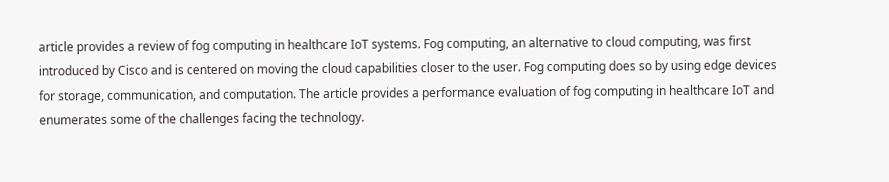article provides a review of fog computing in healthcare IoT systems. Fog computing, an alternative to cloud computing, was first introduced by Cisco and is centered on moving the cloud capabilities closer to the user. Fog computing does so by using edge devices for storage, communication, and computation. The article provides a performance evaluation of fog computing in healthcare IoT and enumerates some of the challenges facing the technology.